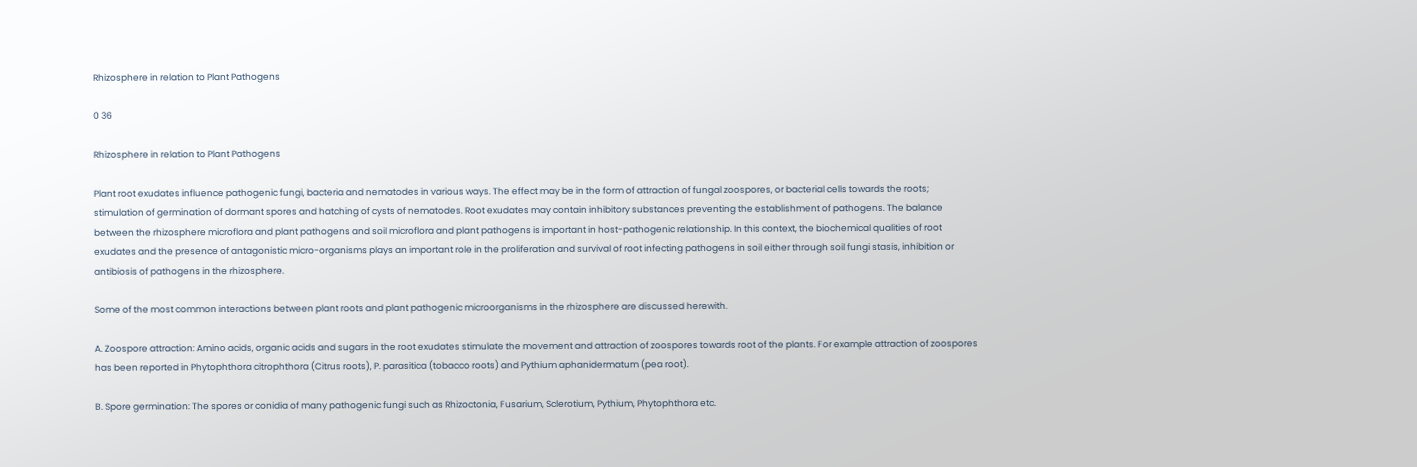Rhizosphere in relation to Plant Pathogens

0 36

Rhizosphere in relation to Plant Pathogens

Plant root exudates influence pathogenic fungi, bacteria and nematodes in various ways. The effect may be in the form of attraction of fungal zoospores, or bacterial cells towards the roots; stimulation of germination of dormant spores and hatching of cysts of nematodes. Root exudates may contain inhibitory substances preventing the establishment of pathogens. The balance between the rhizosphere microflora and plant pathogens and soil microflora and plant pathogens is important in host-pathogenic relationship. In this context, the biochemical qualities of root exudates and the presence of antagonistic micro-organisms plays an important role in the proliferation and survival of root infecting pathogens in soil either through soil fungi stasis, inhibition or antibiosis of pathogens in the rhizosphere.

Some of the most common interactions between plant roots and plant pathogenic microorganisms in the rhizosphere are discussed herewith.

A. Zoospore attraction: Amino acids, organic acids and sugars in the root exudates stimulate the movement and attraction of zoospores towards root of the plants. For example attraction of zoospores has been reported in Phytophthora citrophthora (Citrus roots), P. parasitica (tobacco roots) and Pythium aphanidermatum (pea root).

B. Spore germination: The spores or conidia of many pathogenic fungi such as Rhizoctonia, Fusarium, Sclerotium, Pythium, Phytophthora etc.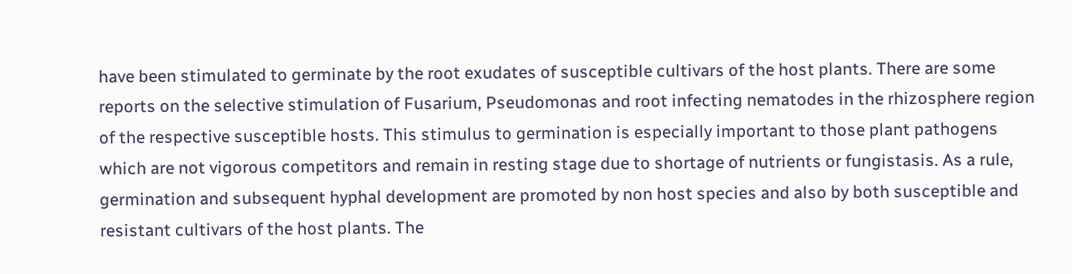have been stimulated to germinate by the root exudates of susceptible cultivars of the host plants. There are some reports on the selective stimulation of Fusarium, Pseudomonas and root infecting nematodes in the rhizosphere region of the respective susceptible hosts. This stimulus to germination is especially important to those plant pathogens which are not vigorous competitors and remain in resting stage due to shortage of nutrients or fungistasis. As a rule, germination and subsequent hyphal development are promoted by non host species and also by both susceptible and resistant cultivars of the host plants. The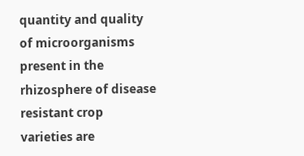quantity and quality of microorganisms present in the rhizosphere of disease resistant crop varieties are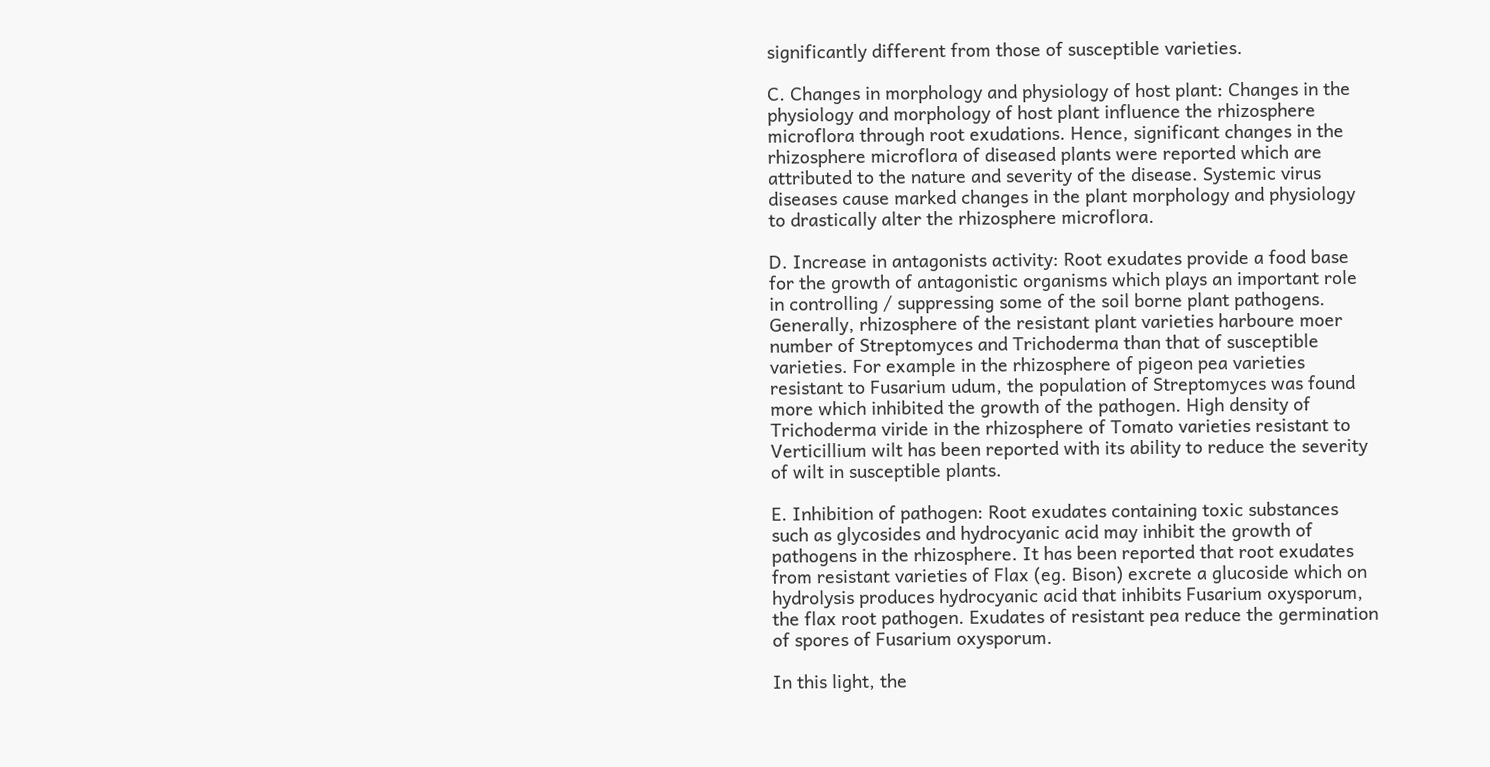significantly different from those of susceptible varieties.

C. Changes in morphology and physiology of host plant: Changes in the physiology and morphology of host plant influence the rhizosphere microflora through root exudations. Hence, significant changes in the rhizosphere microflora of diseased plants were reported which are attributed to the nature and severity of the disease. Systemic virus diseases cause marked changes in the plant morphology and physiology to drastically alter the rhizosphere microflora.

D. Increase in antagonists activity: Root exudates provide a food base for the growth of antagonistic organisms which plays an important role in controlling / suppressing some of the soil borne plant pathogens. Generally, rhizosphere of the resistant plant varieties harboure moer number of Streptomyces and Trichoderma than that of susceptible varieties. For example in the rhizosphere of pigeon pea varieties resistant to Fusarium udum, the population of Streptomyces was found more which inhibited the growth of the pathogen. High density of Trichoderma viride in the rhizosphere of Tomato varieties resistant to Verticillium wilt has been reported with its ability to reduce the severity of wilt in susceptible plants.

E. Inhibition of pathogen: Root exudates containing toxic substances such as glycosides and hydrocyanic acid may inhibit the growth of pathogens in the rhizosphere. It has been reported that root exudates from resistant varieties of Flax (eg. Bison) excrete a glucoside which on hydrolysis produces hydrocyanic acid that inhibits Fusarium oxysporum, the flax root pathogen. Exudates of resistant pea reduce the germination of spores of Fusarium oxysporum.

In this light, the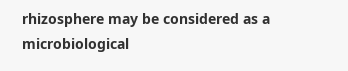rhizosphere may be considered as a microbiological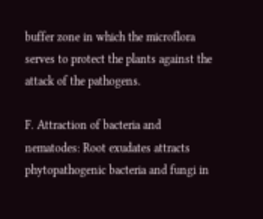buffer zone in which the microflora serves to protect the plants against the attack of the pathogens.

F. Attraction of bacteria and nematodes: Root exudates attracts phytopathogenic bacteria and fungi in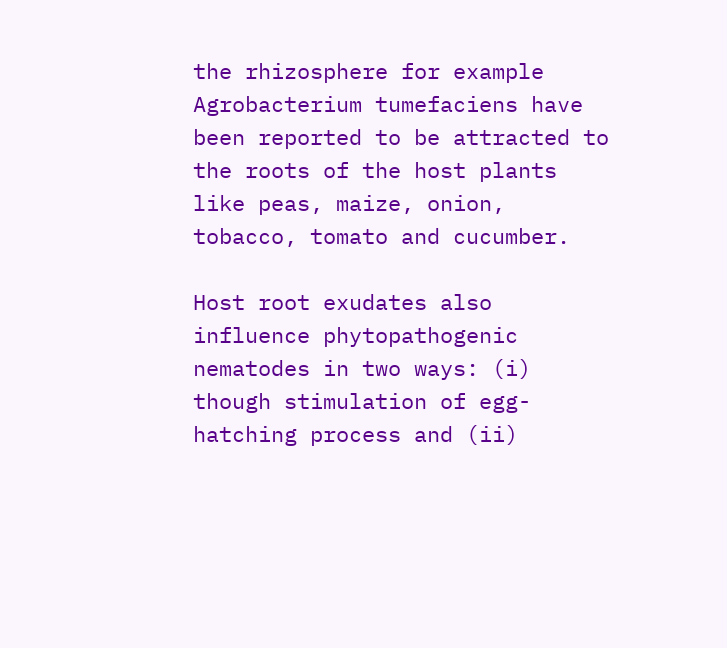the rhizosphere for example Agrobacterium tumefaciens have been reported to be attracted to the roots of the host plants like peas, maize, onion, tobacco, tomato and cucumber.

Host root exudates also influence phytopathogenic nematodes in two ways: (i) though stimulation of egg-hatching process and (ii)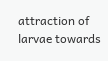attraction of larvae towards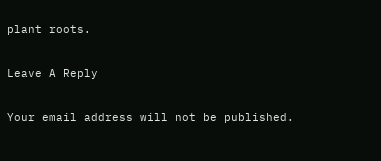plant roots.

Leave A Reply

Your email address will not be published.